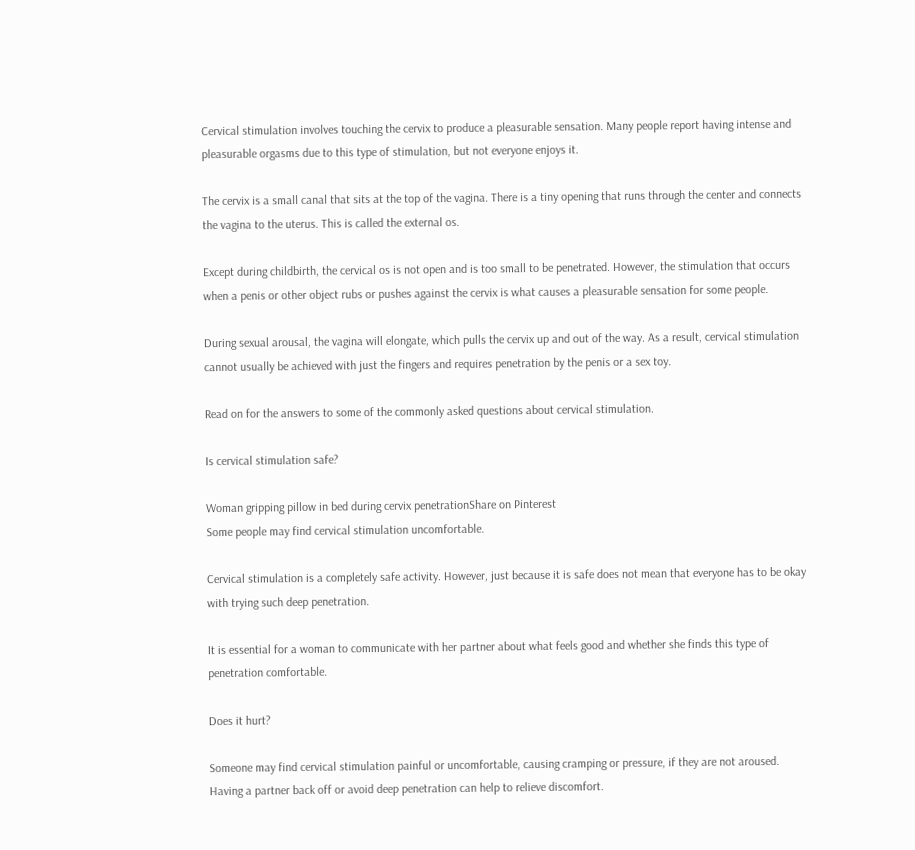Cervical stimulation involves touching the cervix to produce a pleasurable sensation. Many people report having intense and pleasurable orgasms due to this type of stimulation, but not everyone enjoys it.

The cervix is a small canal that sits at the top of the vagina. There is a tiny opening that runs through the center and connects the vagina to the uterus. This is called the external os.

Except during childbirth, the cervical os is not open and is too small to be penetrated. However, the stimulation that occurs when a penis or other object rubs or pushes against the cervix is what causes a pleasurable sensation for some people.

During sexual arousal, the vagina will elongate, which pulls the cervix up and out of the way. As a result, cervical stimulation cannot usually be achieved with just the fingers and requires penetration by the penis or a sex toy.

Read on for the answers to some of the commonly asked questions about cervical stimulation.

Is cervical stimulation safe?

Woman gripping pillow in bed during cervix penetrationShare on Pinterest
Some people may find cervical stimulation uncomfortable.

Cervical stimulation is a completely safe activity. However, just because it is safe does not mean that everyone has to be okay with trying such deep penetration.

It is essential for a woman to communicate with her partner about what feels good and whether she finds this type of penetration comfortable.

Does it hurt?

Someone may find cervical stimulation painful or uncomfortable, causing cramping or pressure, if they are not aroused. Having a partner back off or avoid deep penetration can help to relieve discomfort.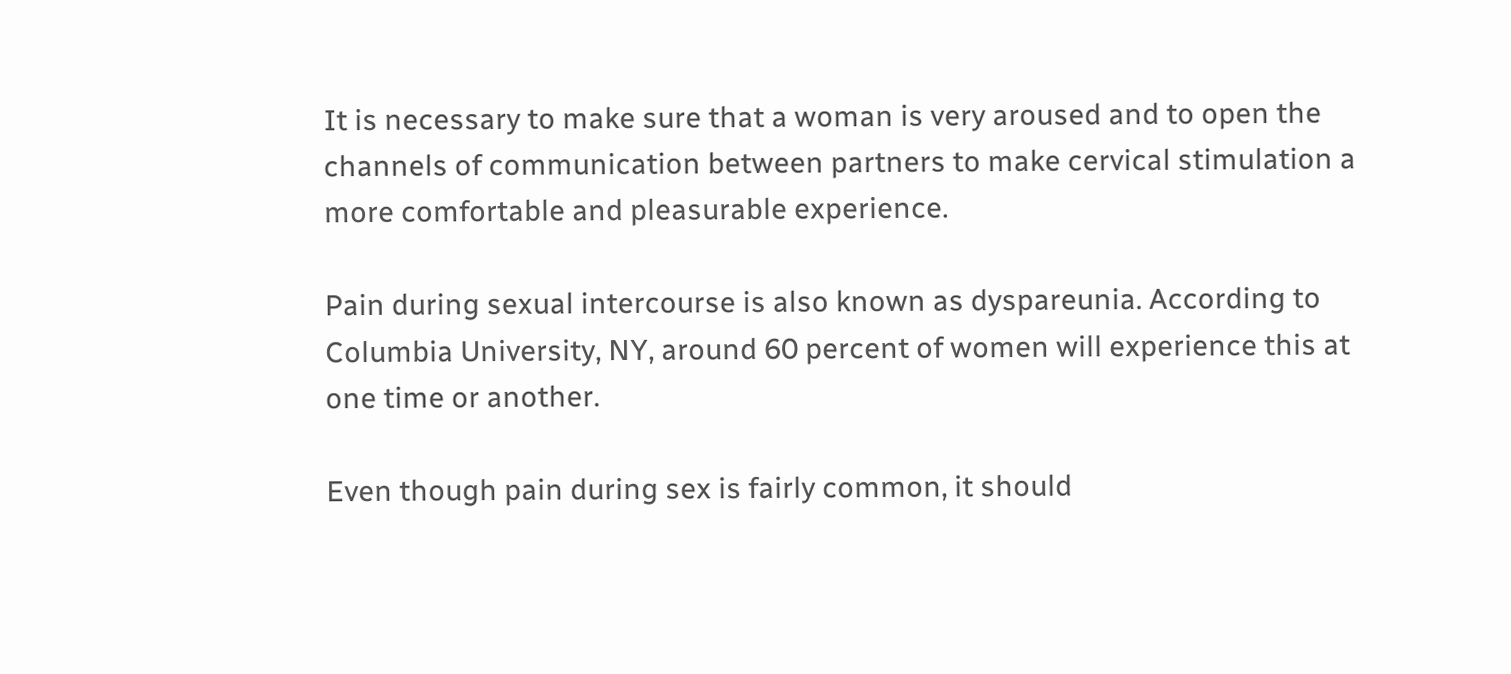It is necessary to make sure that a woman is very aroused and to open the channels of communication between partners to make cervical stimulation a more comfortable and pleasurable experience.

Pain during sexual intercourse is also known as dyspareunia. According to Columbia University, NY, around 60 percent of women will experience this at one time or another.

Even though pain during sex is fairly common, it should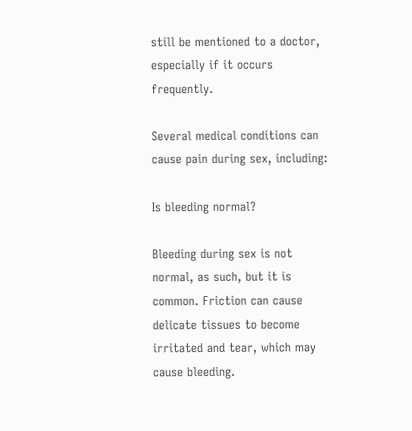still be mentioned to a doctor, especially if it occurs frequently.

Several medical conditions can cause pain during sex, including:

Is bleeding normal?

Bleeding during sex is not normal, as such, but it is common. Friction can cause delicate tissues to become irritated and tear, which may cause bleeding.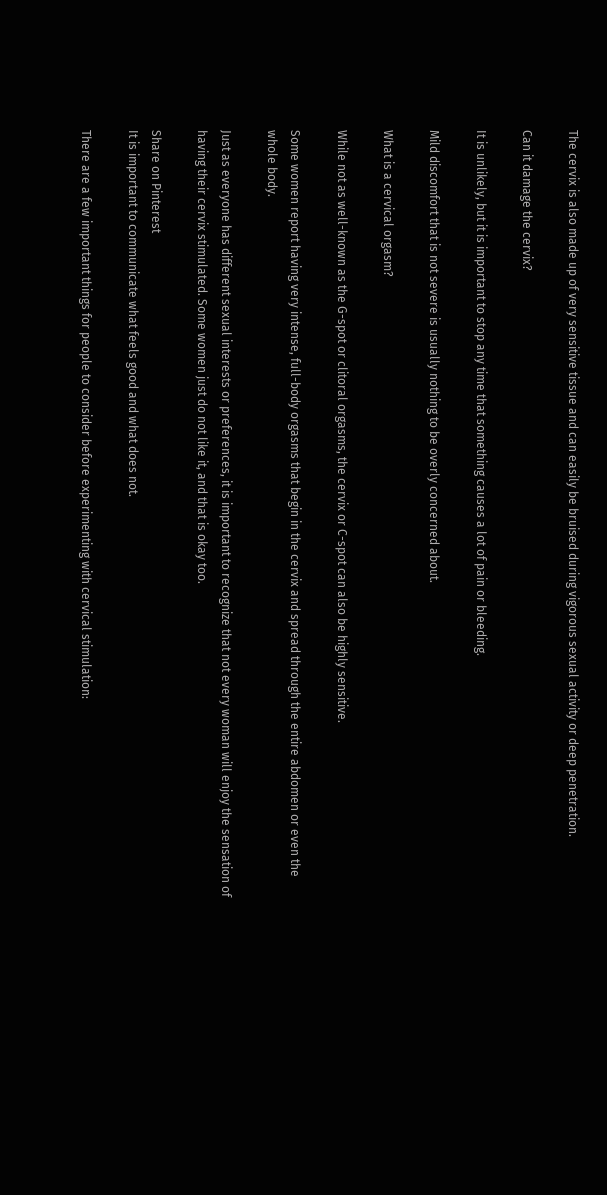The cervix is also made up of very sensitive tissue and can easily be bruised during vigorous sexual activity or deep penetration.

Can it damage the cervix?

It is unlikely, but it is important to stop any time that something causes a lot of pain or bleeding.

Mild discomfort that is not severe is usually nothing to be overly concerned about.

What is a cervical orgasm?

While not as well-known as the G-spot or clitoral orgasms, the cervix or C-spot can also be highly sensitive.

Some women report having very intense, full-body orgasms that begin in the cervix and spread through the entire abdomen or even the whole body.

Just as everyone has different sexual interests or preferences, it is important to recognize that not every woman will enjoy the sensation of having their cervix stimulated. Some women just do not like it, and that is okay too.

Share on Pinterest
It is important to communicate what feels good and what does not.

There are a few important things for people to consider before experimenting with cervical stimulation: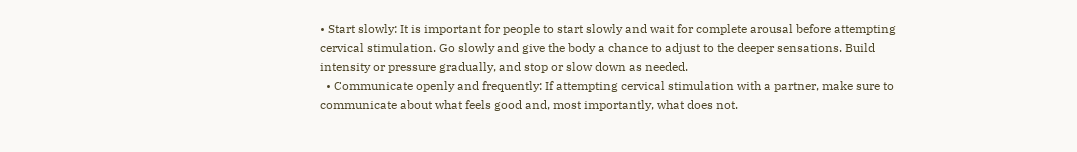• Start slowly: It is important for people to start slowly and wait for complete arousal before attempting cervical stimulation. Go slowly and give the body a chance to adjust to the deeper sensations. Build intensity or pressure gradually, and stop or slow down as needed.
  • Communicate openly and frequently: If attempting cervical stimulation with a partner, make sure to communicate about what feels good and, most importantly, what does not.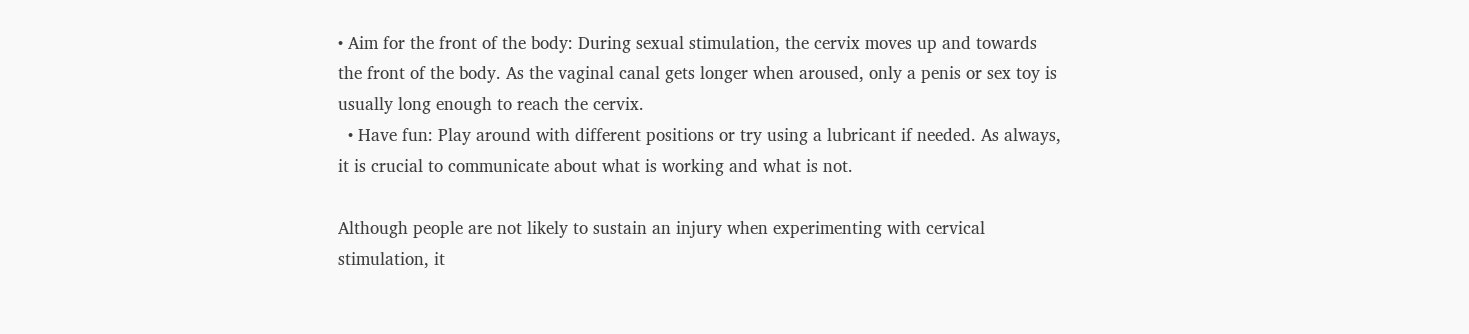• Aim for the front of the body: During sexual stimulation, the cervix moves up and towards the front of the body. As the vaginal canal gets longer when aroused, only a penis or sex toy is usually long enough to reach the cervix.
  • Have fun: Play around with different positions or try using a lubricant if needed. As always, it is crucial to communicate about what is working and what is not.

Although people are not likely to sustain an injury when experimenting with cervical stimulation, it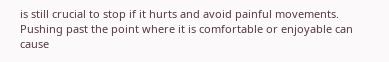is still crucial to stop if it hurts and avoid painful movements. Pushing past the point where it is comfortable or enjoyable can cause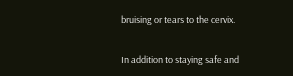bruising or tears to the cervix.

In addition to staying safe and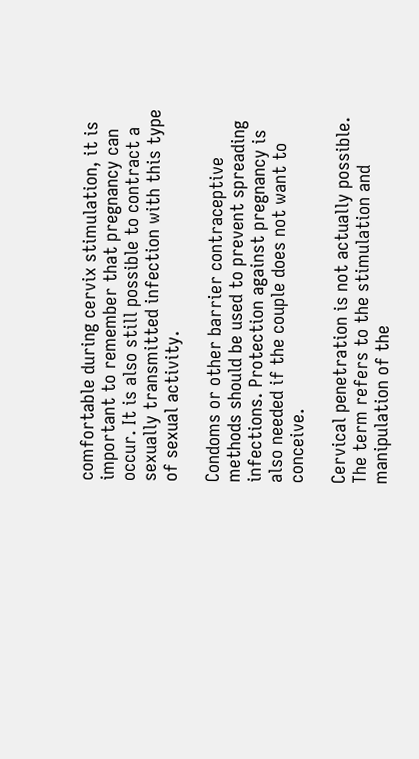comfortable during cervix stimulation, it is important to remember that pregnancy can occur. It is also still possible to contract a sexually transmitted infection with this type of sexual activity.

Condoms or other barrier contraceptive methods should be used to prevent spreading infections. Protection against pregnancy is also needed if the couple does not want to conceive.

Cervical penetration is not actually possible. The term refers to the stimulation and manipulation of the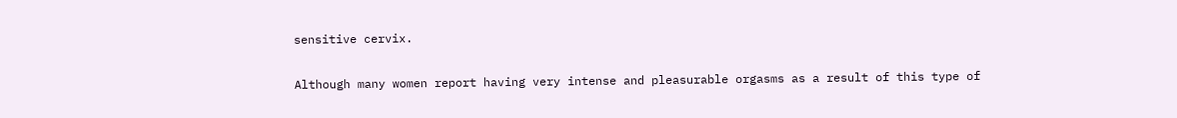sensitive cervix.

Although many women report having very intense and pleasurable orgasms as a result of this type of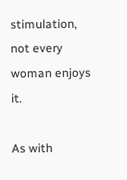stimulation, not every woman enjoys it.

As with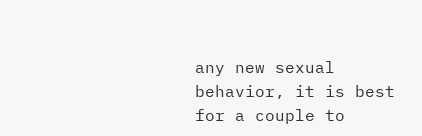any new sexual behavior, it is best for a couple to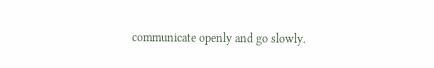communicate openly and go slowly.